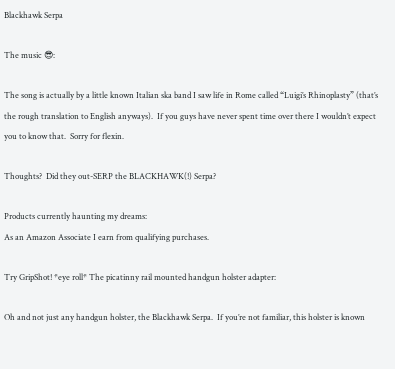Blackhawk Serpa

The music 😎:

The song is actually by a little known Italian ska band I saw life in Rome called “Luigi’s Rhinoplasty” (that’s the rough translation to English anyways).  If you guys have never spent time over there I wouldn’t expect you to know that.  Sorry for flexin.

Thoughts?  Did they out-SERP the BLACKHAWK(!) Serpa?

Products currently haunting my dreams:
As an Amazon Associate I earn from qualifying purchases.

Try GripShot! *eye roll* The picatinny rail mounted handgun holster adapter:

Oh and not just any handgun holster, the Blackhawk Serpa.  If you’re not familiar, this holster is known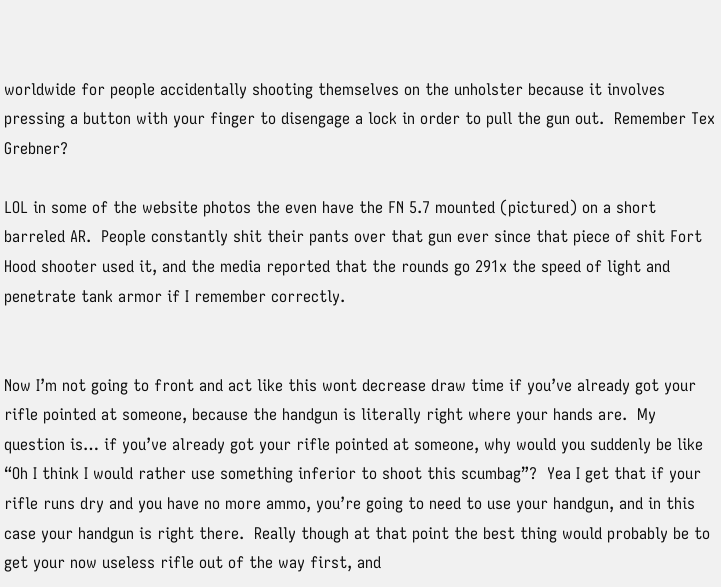worldwide for people accidentally shooting themselves on the unholster because it involves pressing a button with your finger to disengage a lock in order to pull the gun out.  Remember Tex Grebner?

LOL in some of the website photos the even have the FN 5.7 mounted (pictured) on a short barreled AR.  People constantly shit their pants over that gun ever since that piece of shit Fort Hood shooter used it, and the media reported that the rounds go 291x the speed of light and penetrate tank armor if I remember correctly.


Now I’m not going to front and act like this wont decrease draw time if you’ve already got your rifle pointed at someone, because the handgun is literally right where your hands are.  My question is… if you’ve already got your rifle pointed at someone, why would you suddenly be like “Oh I think I would rather use something inferior to shoot this scumbag”?  Yea I get that if your rifle runs dry and you have no more ammo, you’re going to need to use your handgun, and in this case your handgun is right there.  Really though at that point the best thing would probably be to get your now useless rifle out of the way first, and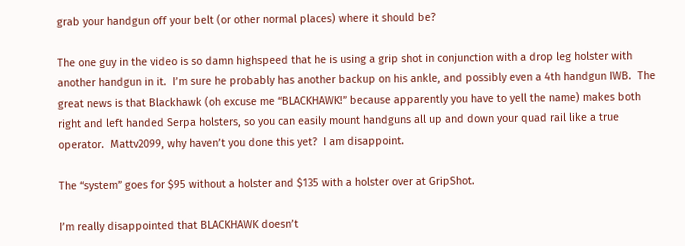grab your handgun off your belt (or other normal places) where it should be?

The one guy in the video is so damn highspeed that he is using a grip shot in conjunction with a drop leg holster with another handgun in it.  I’m sure he probably has another backup on his ankle, and possibly even a 4th handgun IWB.  The great news is that Blackhawk (oh excuse me “BLACKHAWK!” because apparently you have to yell the name) makes both right and left handed Serpa holsters, so you can easily mount handguns all up and down your quad rail like a true operator.  Mattv2099, why haven’t you done this yet?  I am disappoint.

The “system” goes for $95 without a holster and $135 with a holster over at GripShot.

I’m really disappointed that BLACKHAWK doesn’t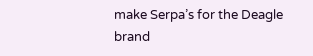make Serpa’s for the Deagle brand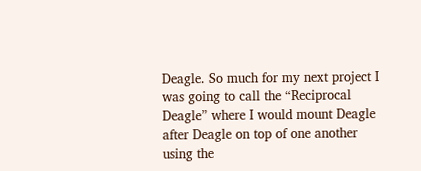Deagle. So much for my next project I was going to call the “Reciprocal Deagle” where I would mount Deagle after Deagle on top of one another using the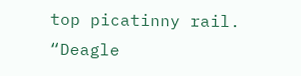top picatinny rail. “Deagle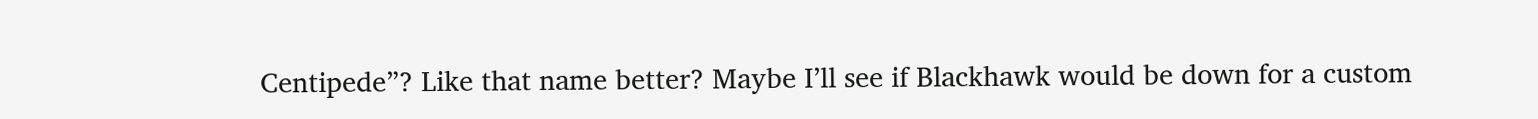Centipede”? Like that name better? Maybe I’ll see if Blackhawk would be down for a custom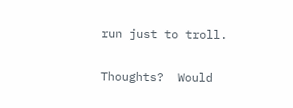run just to troll.

Thoughts?  Would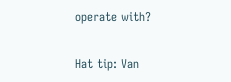operate with?

Hat tip: Van